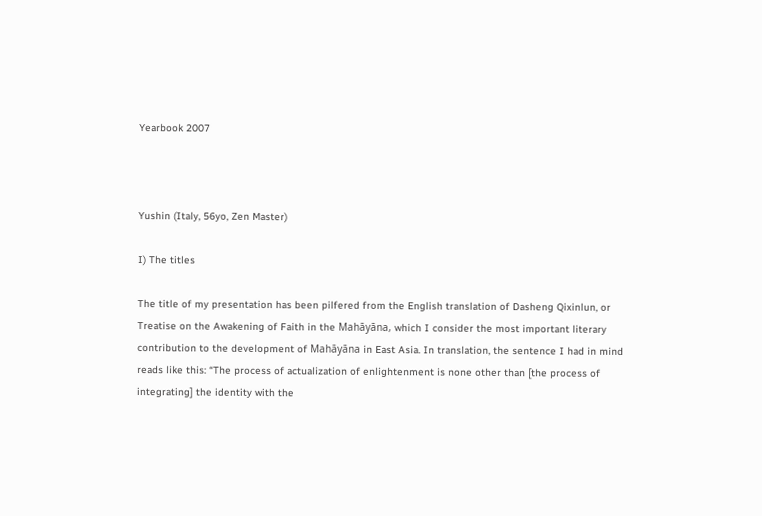Yearbook 2007



Yushin (Italy, 56yo, Zen Master)

I) The titles

The title of my presentation has been pilfered from the English translation of Dasheng Qixinlun, or Treatise on the Awakening of Faith in the Mahāyāna, which I consider the most important literary contribution to the development of Mahāyāna in East Asia. In translation, the sentence I had in mind reads like this: “The process of actualization of enlightenment is none other than [the process of integrating] the identity with the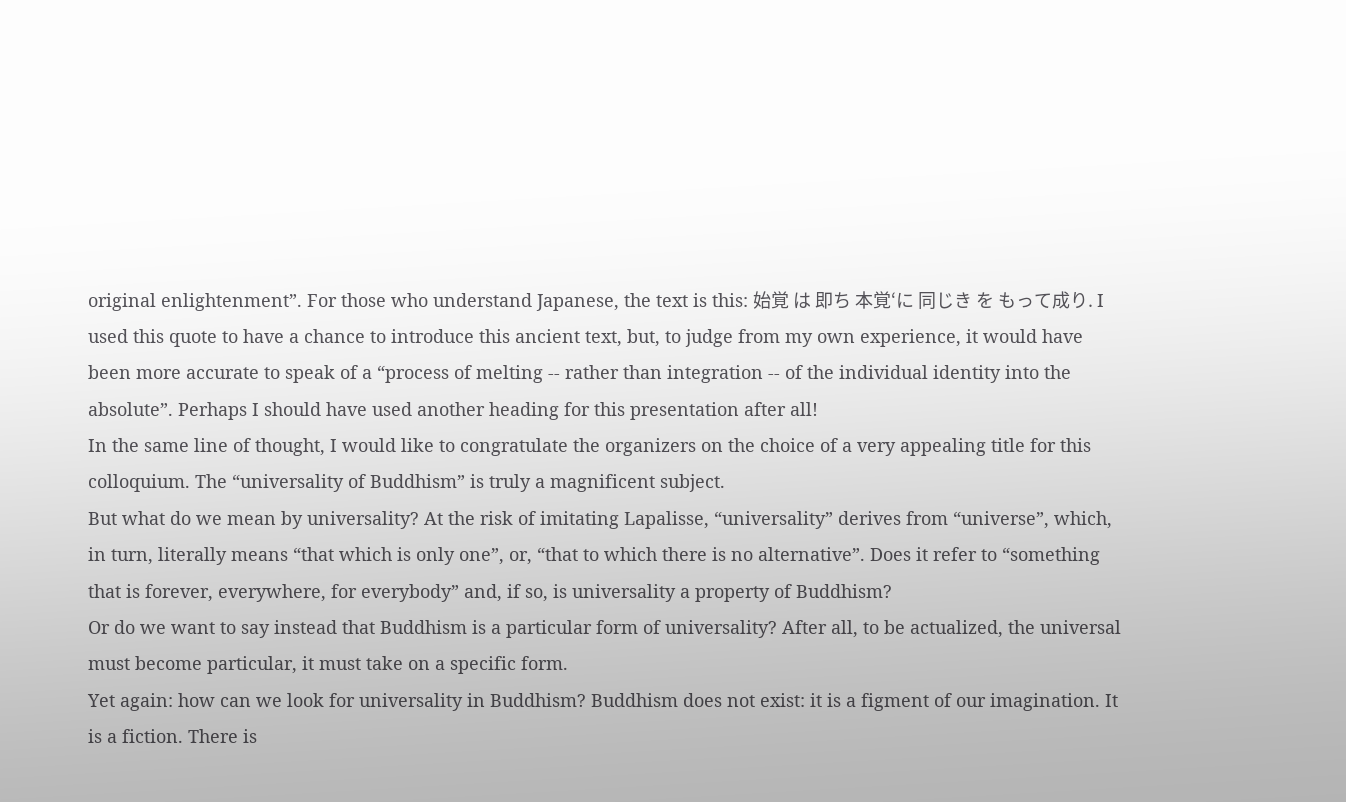original enlightenment”. For those who understand Japanese, the text is this: 始覚 は 即ち 本覚‘に 同じき を もって成り. I used this quote to have a chance to introduce this ancient text, but, to judge from my own experience, it would have been more accurate to speak of a “process of melting -- rather than integration -- of the individual identity into the absolute”. Perhaps I should have used another heading for this presentation after all!
In the same line of thought, I would like to congratulate the organizers on the choice of a very appealing title for this colloquium. The “universality of Buddhism” is truly a magnificent subject.
But what do we mean by universality? At the risk of imitating Lapalisse, “universality” derives from “universe”, which, in turn, literally means “that which is only one”, or, “that to which there is no alternative”. Does it refer to “something that is forever, everywhere, for everybody” and, if so, is universality a property of Buddhism?
Or do we want to say instead that Buddhism is a particular form of universality? After all, to be actualized, the universal must become particular, it must take on a specific form.
Yet again: how can we look for universality in Buddhism? Buddhism does not exist: it is a figment of our imagination. It is a fiction. There is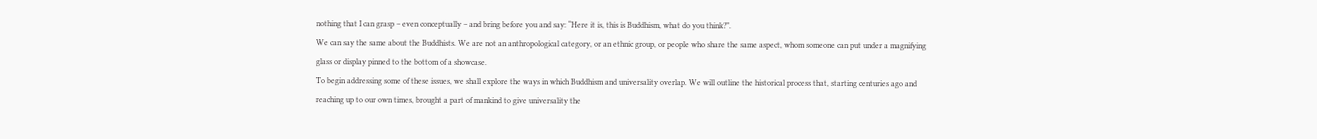nothing that I can grasp – even conceptually – and bring before you and say: “Here it is, this is Buddhism, what do you think?”.
We can say the same about the Buddhists. We are not an anthropological category, or an ethnic group, or people who share the same aspect, whom someone can put under a magnifying glass or display pinned to the bottom of a showcase.
To begin addressing some of these issues, we shall explore the ways in which Buddhism and universality overlap. We will outline the historical process that, starting centuries ago and reaching up to our own times, brought a part of mankind to give universality the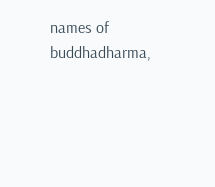names of buddhadharma,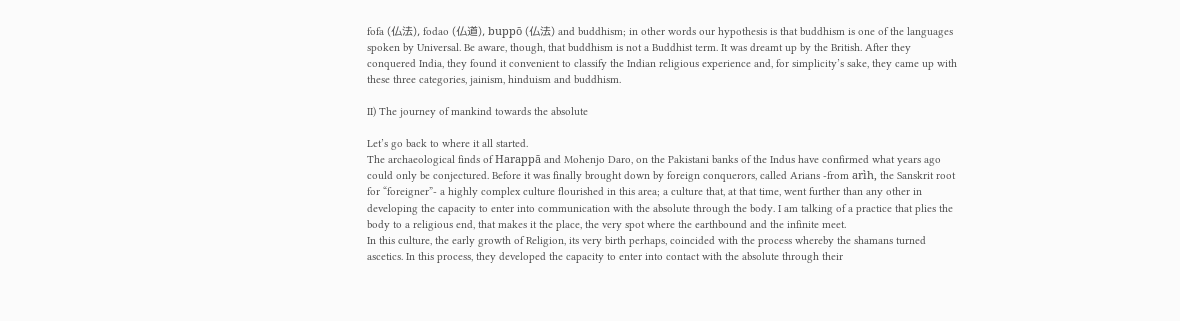fofa (仏法), fodao (仏道), buppō (仏法) and buddhism; in other words our hypothesis is that buddhism is one of the languages spoken by Universal. Be aware, though, that buddhism is not a Buddhist term. It was dreamt up by the British. After they conquered India, they found it convenient to classify the Indian religious experience and, for simplicity’s sake, they came up with these three categories, jainism, hinduism and buddhism.

II) The journey of mankind towards the absolute

Let’s go back to where it all started.
The archaeological finds of Harappā and Mohenjo Daro, on the Pakistani banks of the Indus have confirmed what years ago could only be conjectured. Before it was finally brought down by foreign conquerors, called Arians -from arìh, the Sanskrit root for “foreigner”- a highly complex culture flourished in this area; a culture that, at that time, went further than any other in developing the capacity to enter into communication with the absolute through the body. I am talking of a practice that plies the body to a religious end, that makes it the place, the very spot where the earthbound and the infinite meet.
In this culture, the early growth of Religion, its very birth perhaps, coincided with the process whereby the shamans turned ascetics. In this process, they developed the capacity to enter into contact with the absolute through their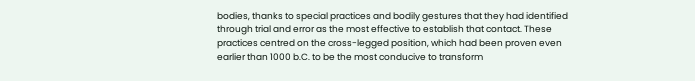bodies, thanks to special practices and bodily gestures that they had identified through trial and error as the most effective to establish that contact. These practices centred on the cross-legged position, which had been proven even earlier than 1000 b.C. to be the most conducive to transform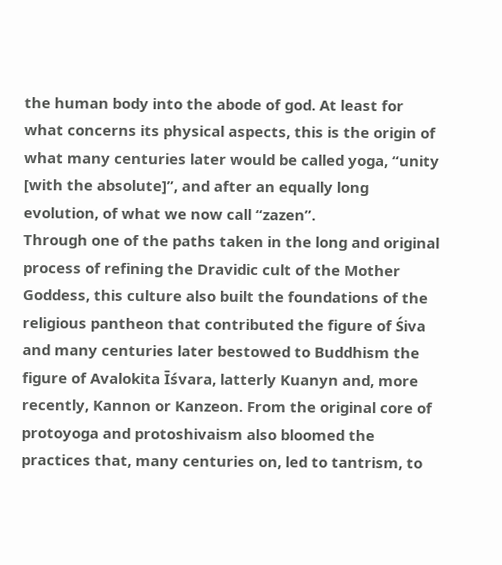the human body into the abode of god. At least for what concerns its physical aspects, this is the origin of what many centuries later would be called yoga, “unity [with the absolute]”, and after an equally long evolution, of what we now call “zazen”.
Through one of the paths taken in the long and original process of refining the Dravidic cult of the Mother Goddess, this culture also built the foundations of the religious pantheon that contributed the figure of Śiva and many centuries later bestowed to Buddhism the figure of Avalokita Īśvara, latterly Kuanyn and, more recently, Kannon or Kanzeon. From the original core of protoyoga and protoshivaism also bloomed the practices that, many centuries on, led to tantrism, to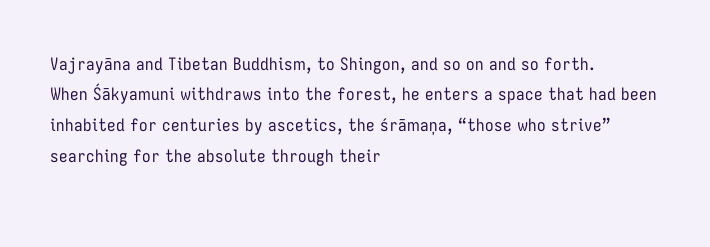Vajrayāna and Tibetan Buddhism, to Shingon, and so on and so forth.
When Śākyamuni withdraws into the forest, he enters a space that had been inhabited for centuries by ascetics, the śrāmaņa, “those who strive” searching for the absolute through their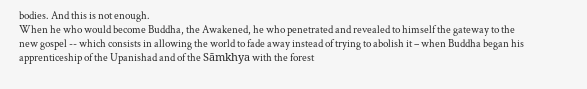bodies. And this is not enough.
When he who would become Buddha, the Awakened, he who penetrated and revealed to himself the gateway to the new gospel -- which consists in allowing the world to fade away instead of trying to abolish it – when Buddha began his apprenticeship of the Upanishad and of the Sāmkhya with the forest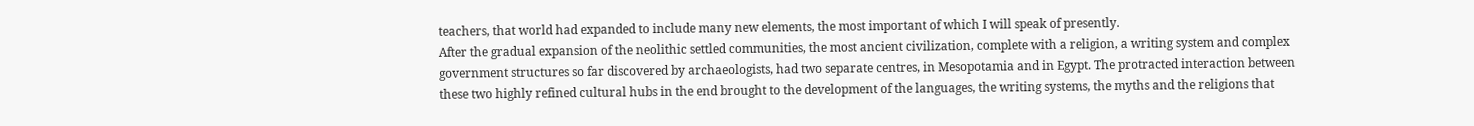teachers, that world had expanded to include many new elements, the most important of which I will speak of presently.
After the gradual expansion of the neolithic settled communities, the most ancient civilization, complete with a religion, a writing system and complex government structures so far discovered by archaeologists, had two separate centres, in Mesopotamia and in Egypt. The protracted interaction between these two highly refined cultural hubs in the end brought to the development of the languages, the writing systems, the myths and the religions that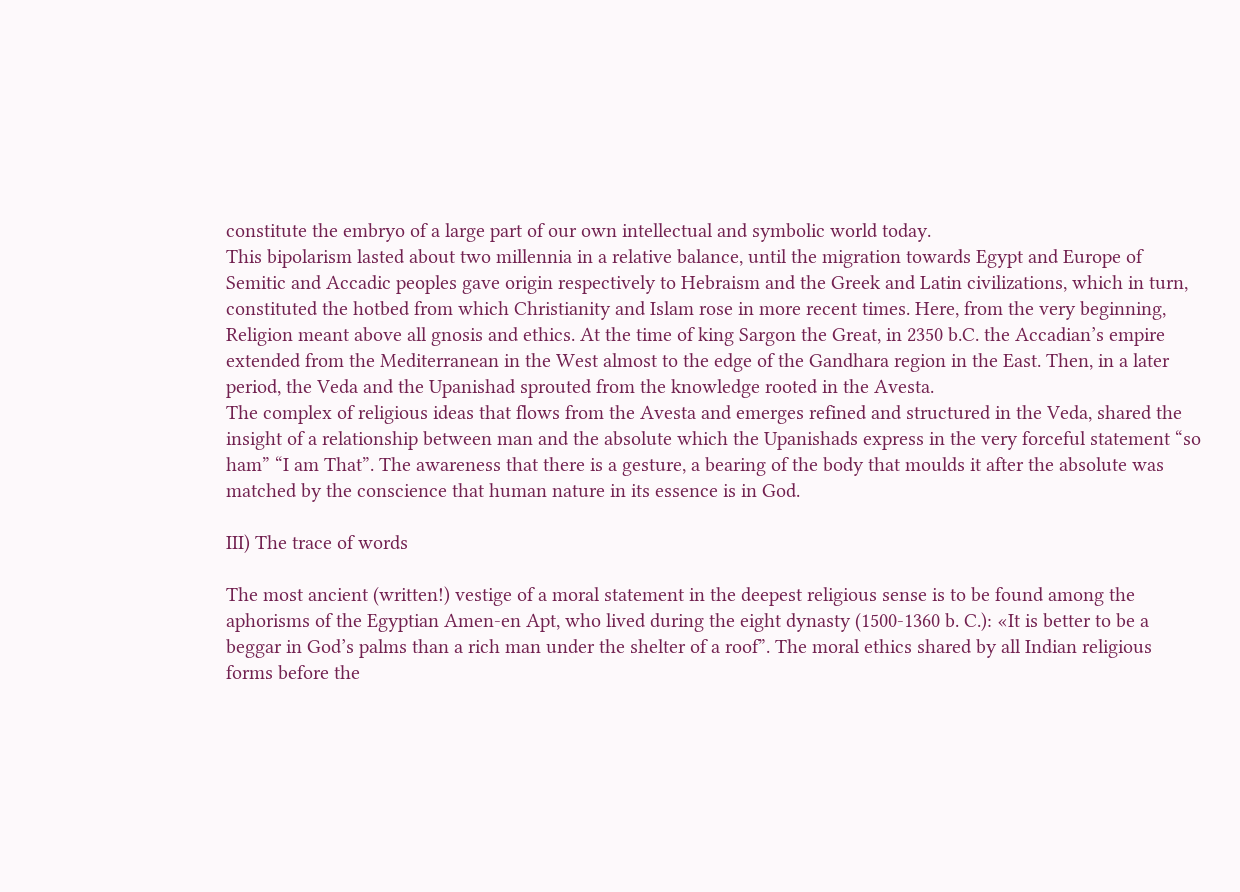constitute the embryo of a large part of our own intellectual and symbolic world today.
This bipolarism lasted about two millennia in a relative balance, until the migration towards Egypt and Europe of Semitic and Accadic peoples gave origin respectively to Hebraism and the Greek and Latin civilizations, which in turn, constituted the hotbed from which Christianity and Islam rose in more recent times. Here, from the very beginning, Religion meant above all gnosis and ethics. At the time of king Sargon the Great, in 2350 b.C. the Accadian’s empire extended from the Mediterranean in the West almost to the edge of the Gandhara region in the East. Then, in a later period, the Veda and the Upanishad sprouted from the knowledge rooted in the Avesta.
The complex of religious ideas that flows from the Avesta and emerges refined and structured in the Veda, shared the insight of a relationship between man and the absolute which the Upanishads express in the very forceful statement “so ham” “I am That”. The awareness that there is a gesture, a bearing of the body that moulds it after the absolute was matched by the conscience that human nature in its essence is in God.

III) The trace of words

The most ancient (written!) vestige of a moral statement in the deepest religious sense is to be found among the aphorisms of the Egyptian Amen-en Apt, who lived during the eight dynasty (1500-1360 b. C.): «It is better to be a beggar in God’s palms than a rich man under the shelter of a roof”. The moral ethics shared by all Indian religious forms before the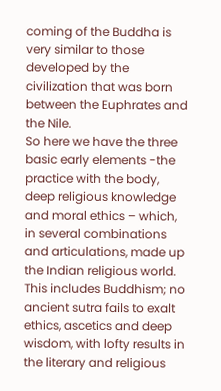coming of the Buddha is very similar to those developed by the civilization that was born between the Euphrates and the Nile.
So here we have the three basic early elements -the practice with the body, deep religious knowledge and moral ethics – which, in several combinations and articulations, made up the Indian religious world. This includes Buddhism; no ancient sutra fails to exalt ethics, ascetics and deep wisdom, with lofty results in the literary and religious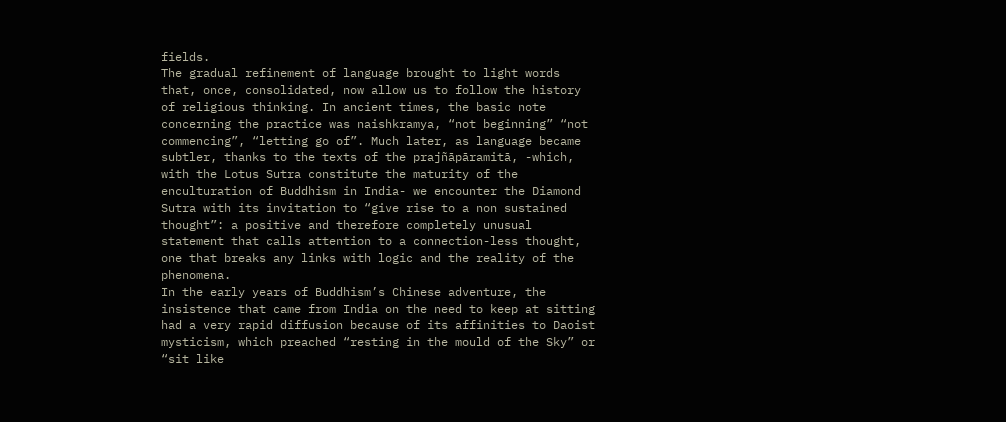fields.
The gradual refinement of language brought to light words that, once, consolidated, now allow us to follow the history of religious thinking. In ancient times, the basic note concerning the practice was naishkramya, “not beginning” “not commencing”, “letting go of”. Much later, as language became subtler, thanks to the texts of the prajñāpāramitā, -which, with the Lotus Sutra constitute the maturity of the enculturation of Buddhism in India- we encounter the Diamond Sutra with its invitation to “give rise to a non sustained thought”: a positive and therefore completely unusual statement that calls attention to a connection-less thought, one that breaks any links with logic and the reality of the phenomena.
In the early years of Buddhism’s Chinese adventure, the insistence that came from India on the need to keep at sitting had a very rapid diffusion because of its affinities to Daoist mysticism, which preached “resting in the mould of the Sky” or “sit like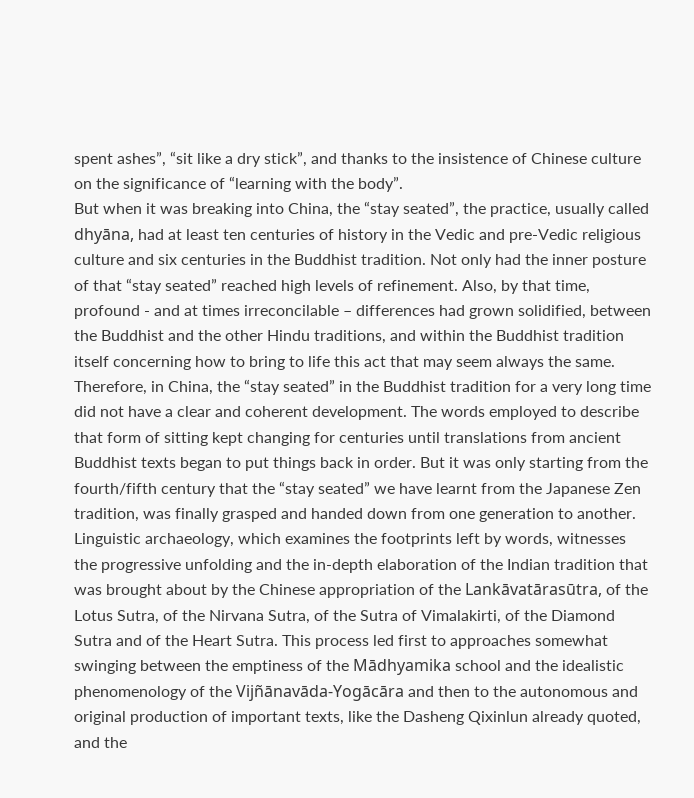spent ashes”, “sit like a dry stick”, and thanks to the insistence of Chinese culture on the significance of “learning with the body”.
But when it was breaking into China, the “stay seated”, the practice, usually called dhyāna, had at least ten centuries of history in the Vedic and pre-Vedic religious culture and six centuries in the Buddhist tradition. Not only had the inner posture of that “stay seated” reached high levels of refinement. Also, by that time, profound - and at times irreconcilable – differences had grown solidified, between the Buddhist and the other Hindu traditions, and within the Buddhist tradition itself concerning how to bring to life this act that may seem always the same.
Therefore, in China, the “stay seated” in the Buddhist tradition for a very long time did not have a clear and coherent development. The words employed to describe that form of sitting kept changing for centuries until translations from ancient Buddhist texts began to put things back in order. But it was only starting from the fourth/fifth century that the “stay seated” we have learnt from the Japanese Zen tradition, was finally grasped and handed down from one generation to another. Linguistic archaeology, which examines the footprints left by words, witnesses the progressive unfolding and the in-depth elaboration of the Indian tradition that was brought about by the Chinese appropriation of the Lankāvatārasūtra, of the Lotus Sutra, of the Nirvana Sutra, of the Sutra of Vimalakirti, of the Diamond Sutra and of the Heart Sutra. This process led first to approaches somewhat swinging between the emptiness of the Mādhyamika school and the idealistic phenomenology of the Vijñānavāda-Yogācāra and then to the autonomous and original production of important texts, like the Dasheng Qixinlun already quoted, and the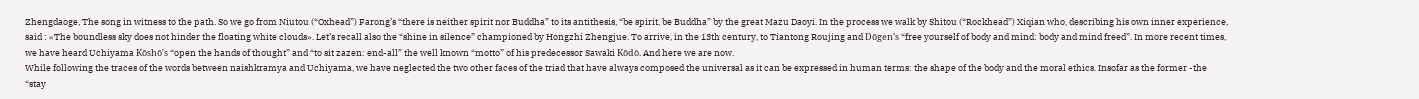Zhengdaoge, The song in witness to the path. So we go from Niutou (“Oxhead”) Farong’s “there is neither spirit nor Buddha” to its antithesis, “be spirit, be Buddha” by the great Mazu Daoyi. In the process we walk by Shitou (“Rockhead”) Xiqian who, describing his own inner experience, said : «The boundless sky does not hinder the floating white clouds». Let’s recall also the “shine in silence” championed by Hongzhi Zhengjue. To arrive, in the 13th century, to Tiantong Roujing and Dōgen’s “free yourself of body and mind: body and mind freed”. In more recent times, we have heard Uchiyama Kōshō's “open the hands of thought” and “to sit zazen: end-all” the well known “motto” of his predecessor Sawaki Kōdō. And here we are now.
While following the traces of the words between naishkramya and Uchiyama, we have neglected the two other faces of the triad that have always composed the universal as it can be expressed in human terms: the shape of the body and the moral ethics. Insofar as the former -the “stay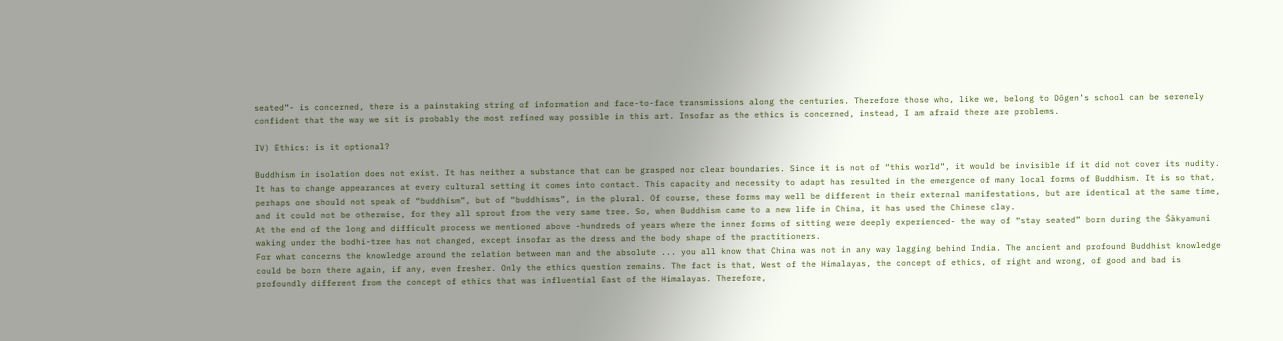seated”- is concerned, there is a painstaking string of information and face-to-face transmissions along the centuries. Therefore those who, like we, belong to Dōgen’s school can be serenely confident that the way we sit is probably the most refined way possible in this art. Insofar as the ethics is concerned, instead, I am afraid there are problems.

IV) Ethics: is it optional?

Buddhism in isolation does not exist. It has neither a substance that can be grasped nor clear boundaries. Since it is not of “this world”, it would be invisible if it did not cover its nudity. It has to change appearances at every cultural setting it comes into contact. This capacity and necessity to adapt has resulted in the emergence of many local forms of Buddhism. It is so that, perhaps one should not speak of “buddhism”, but of “buddhisms”, in the plural. Of course, these forms may well be different in their external manifestations, but are identical at the same time, and it could not be otherwise, for they all sprout from the very same tree. So, when Buddhism came to a new life in China, it has used the Chinese clay.
At the end of the long and difficult process we mentioned above -hundreds of years where the inner forms of sitting were deeply experienced- the way of “stay seated” born during the Śākyamuni waking under the bodhi-tree has not changed, except insofar as the dress and the body shape of the practitioners.
For what concerns the knowledge around the relation between man and the absolute ... you all know that China was not in any way lagging behind India. The ancient and profound Buddhist knowledge could be born there again, if any, even fresher. Only the ethics question remains. The fact is that, West of the Himalayas, the concept of ethics, of right and wrong, of good and bad is profoundly different from the concept of ethics that was influential East of the Himalayas. Therefore,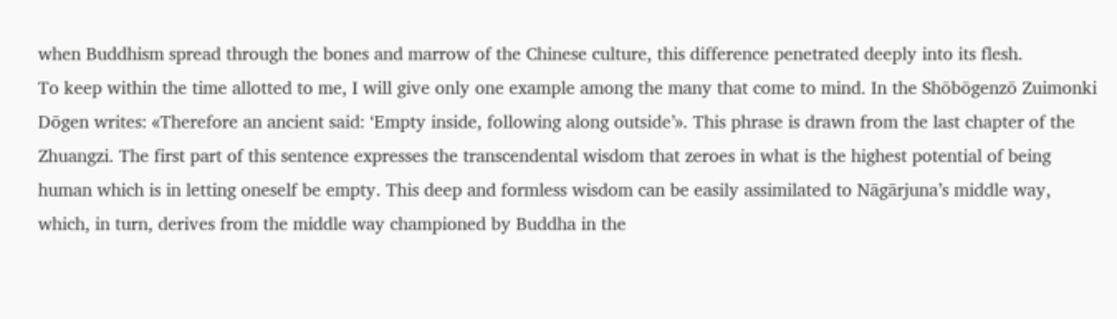when Buddhism spread through the bones and marrow of the Chinese culture, this difference penetrated deeply into its flesh.
To keep within the time allotted to me, I will give only one example among the many that come to mind. In the Shōbōgenzō Zuimonki Dōgen writes: «Therefore an ancient said: ‘Empty inside, following along outside’». This phrase is drawn from the last chapter of the Zhuangzi. The first part of this sentence expresses the transcendental wisdom that zeroes in what is the highest potential of being human which is in letting oneself be empty. This deep and formless wisdom can be easily assimilated to Nāgārjuna’s middle way, which, in turn, derives from the middle way championed by Buddha in the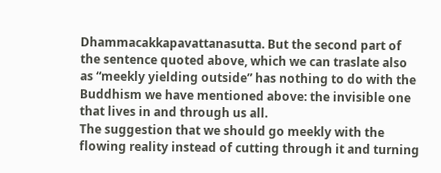Dhammacakkapavattanasutta. But the second part of the sentence quoted above, which we can traslate also as “meekly yielding outside” has nothing to do with the Buddhism we have mentioned above: the invisible one that lives in and through us all.
The suggestion that we should go meekly with the flowing reality instead of cutting through it and turning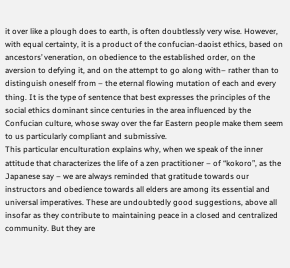it over like a plough does to earth, is often doubtlessly very wise. However, with equal certainty, it is a product of the confucian-daoist ethics, based on ancestors’ veneration, on obedience to the established order, on the aversion to defying it, and on the attempt to go along with– rather than to distinguish oneself from – the eternal flowing mutation of each and every thing. It is the type of sentence that best expresses the principles of the social ethics dominant since centuries in the area influenced by the Confucian culture, whose sway over the far Eastern people make them seem to us particularly compliant and submissive.
This particular enculturation explains why, when we speak of the inner attitude that characterizes the life of a zen practitioner – of “kokoro”, as the Japanese say – we are always reminded that gratitude towards our instructors and obedience towards all elders are among its essential and universal imperatives. These are undoubtedly good suggestions, above all insofar as they contribute to maintaining peace in a closed and centralized community. But they are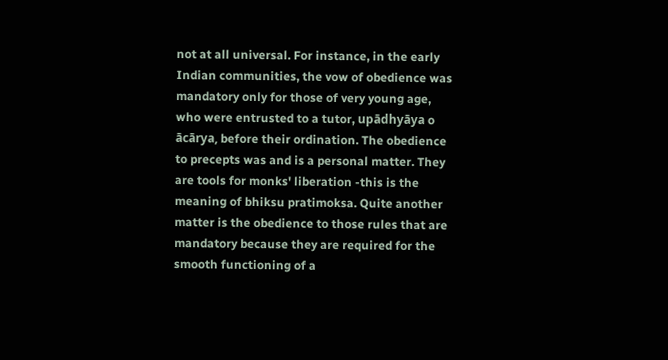not at all universal. For instance, in the early Indian communities, the vow of obedience was mandatory only for those of very young age, who were entrusted to a tutor, upādhyāya o ācārya, before their ordination. The obedience to precepts was and is a personal matter. They are tools for monks' liberation -this is the meaning of bhiksu pratimoksa. Quite another matter is the obedience to those rules that are mandatory because they are required for the smooth functioning of a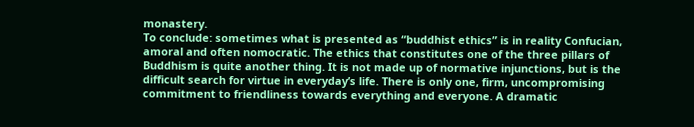monastery.
To conclude: sometimes what is presented as “buddhist ethics” is in reality Confucian, amoral and often nomocratic. The ethics that constitutes one of the three pillars of Buddhism is quite another thing. It is not made up of normative injunctions, but is the difficult search for virtue in everyday’s life. There is only one, firm, uncompromising commitment to friendliness towards everything and everyone. A dramatic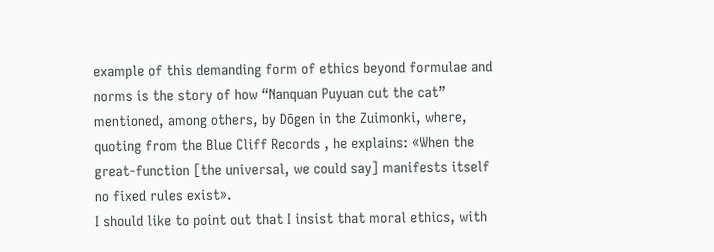example of this demanding form of ethics beyond formulae and norms is the story of how “Nanquan Puyuan cut the cat” mentioned, among others, by Dōgen in the Zuimonki, where, quoting from the Blue Cliff Records , he explains: «When the great-function [the universal, we could say] manifests itself no fixed rules exist».
I should like to point out that I insist that moral ethics, with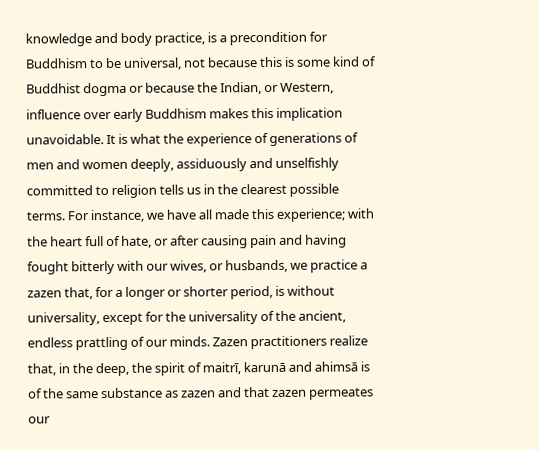knowledge and body practice, is a precondition for Buddhism to be universal, not because this is some kind of Buddhist dogma or because the Indian, or Western, influence over early Buddhism makes this implication unavoidable. It is what the experience of generations of men and women deeply, assiduously and unselfishly committed to religion tells us in the clearest possible terms. For instance, we have all made this experience; with the heart full of hate, or after causing pain and having fought bitterly with our wives, or husbands, we practice a zazen that, for a longer or shorter period, is without universality, except for the universality of the ancient, endless prattling of our minds. Zazen practitioners realize that, in the deep, the spirit of maitrī, karunā and ahimsā is of the same substance as zazen and that zazen permeates our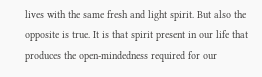lives with the same fresh and light spirit. But also the opposite is true. It is that spirit present in our life that produces the open-mindedness required for our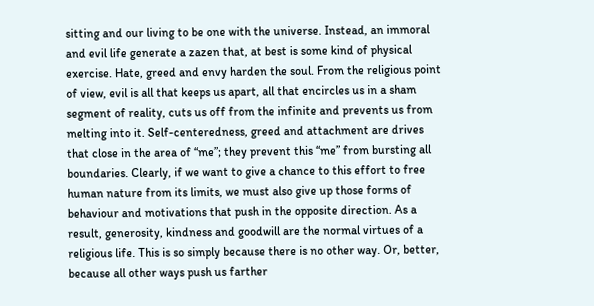sitting and our living to be one with the universe. Instead, an immoral and evil life generate a zazen that, at best is some kind of physical exercise. Hate, greed and envy harden the soul. From the religious point of view, evil is all that keeps us apart, all that encircles us in a sham segment of reality, cuts us off from the infinite and prevents us from melting into it. Self-centeredness, greed and attachment are drives that close in the area of “me”; they prevent this “me” from bursting all boundaries. Clearly, if we want to give a chance to this effort to free human nature from its limits, we must also give up those forms of behaviour and motivations that push in the opposite direction. As a result, generosity, kindness and goodwill are the normal virtues of a religious life. This is so simply because there is no other way. Or, better, because all other ways push us farther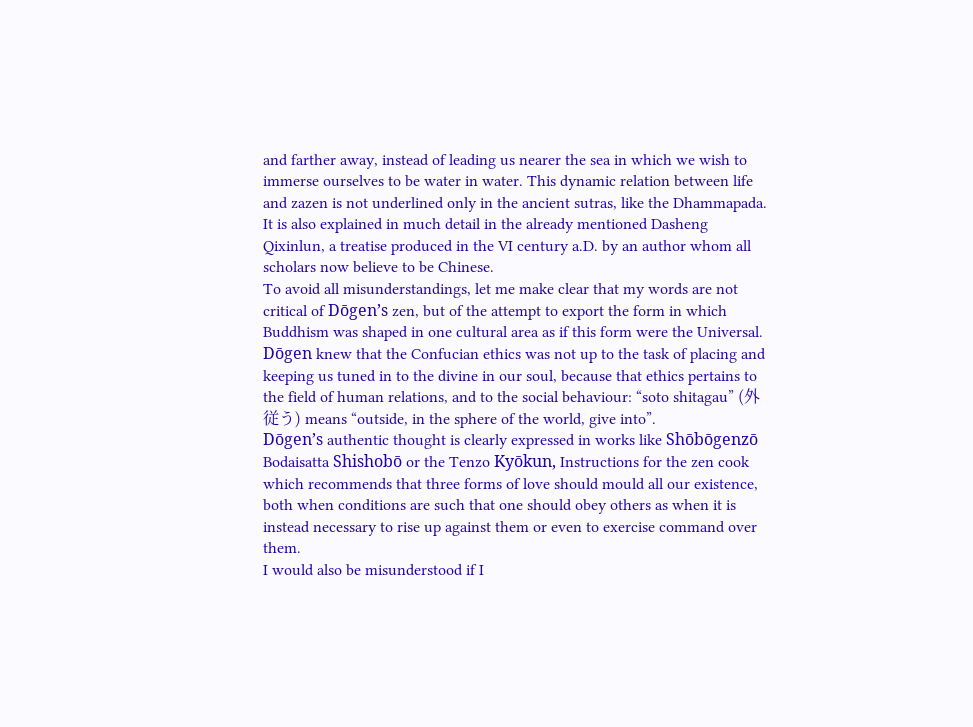and farther away, instead of leading us nearer the sea in which we wish to immerse ourselves to be water in water. This dynamic relation between life and zazen is not underlined only in the ancient sutras, like the Dhammapada. It is also explained in much detail in the already mentioned Dasheng Qixinlun, a treatise produced in the VI century a.D. by an author whom all scholars now believe to be Chinese.
To avoid all misunderstandings, let me make clear that my words are not critical of Dōgen’s zen, but of the attempt to export the form in which Buddhism was shaped in one cultural area as if this form were the Universal. Dōgen knew that the Confucian ethics was not up to the task of placing and keeping us tuned in to the divine in our soul, because that ethics pertains to the field of human relations, and to the social behaviour: “soto shitagau” (外従う) means “outside, in the sphere of the world, give into”.
Dōgen’s authentic thought is clearly expressed in works like Shōbōgenzō Bodaisatta Shishobō or the Tenzo Kyōkun, Instructions for the zen cook which recommends that three forms of love should mould all our existence, both when conditions are such that one should obey others as when it is instead necessary to rise up against them or even to exercise command over them.
I would also be misunderstood if I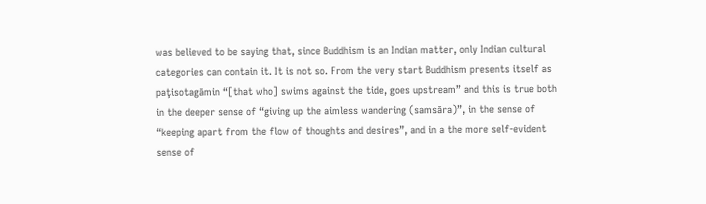was believed to be saying that, since Buddhism is an Indian matter, only Indian cultural categories can contain it. It is not so. From the very start Buddhism presents itself as paţisotagāmin “[that who] swims against the tide, goes upstream” and this is true both in the deeper sense of “giving up the aimless wandering (samsāra)”, in the sense of “keeping apart from the flow of thoughts and desires”, and in a the more self-evident sense of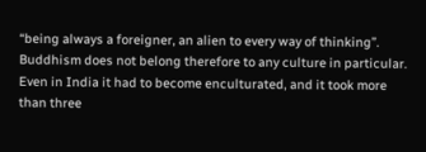“being always a foreigner, an alien to every way of thinking”. Buddhism does not belong therefore to any culture in particular. Even in India it had to become enculturated, and it took more than three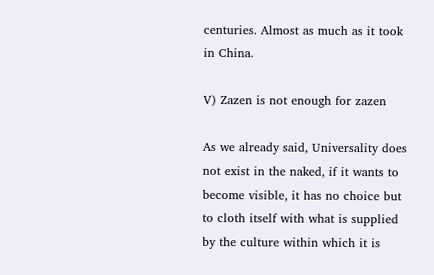centuries. Almost as much as it took in China.

V) Zazen is not enough for zazen

As we already said, Universality does not exist in the naked, if it wants to become visible, it has no choice but to cloth itself with what is supplied by the culture within which it is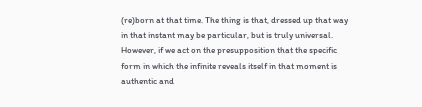(re)born at that time. The thing is that, dressed up that way in that instant may be particular, but is truly universal. However, if we act on the presupposition that the specific form in which the infinite reveals itself in that moment is authentic and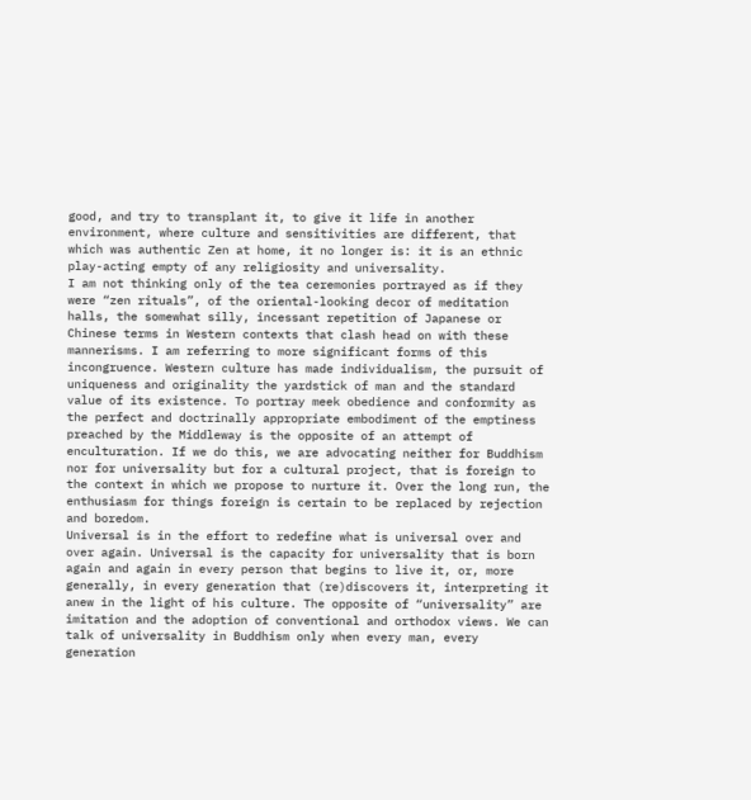good, and try to transplant it, to give it life in another environment, where culture and sensitivities are different, that which was authentic Zen at home, it no longer is: it is an ethnic play-acting empty of any religiosity and universality.
I am not thinking only of the tea ceremonies portrayed as if they were “zen rituals”, of the oriental-looking decor of meditation halls, the somewhat silly, incessant repetition of Japanese or Chinese terms in Western contexts that clash head on with these mannerisms. I am referring to more significant forms of this incongruence. Western culture has made individualism, the pursuit of uniqueness and originality the yardstick of man and the standard value of its existence. To portray meek obedience and conformity as the perfect and doctrinally appropriate embodiment of the emptiness preached by the Middleway is the opposite of an attempt of enculturation. If we do this, we are advocating neither for Buddhism nor for universality but for a cultural project, that is foreign to the context in which we propose to nurture it. Over the long run, the enthusiasm for things foreign is certain to be replaced by rejection and boredom.
Universal is in the effort to redefine what is universal over and over again. Universal is the capacity for universality that is born again and again in every person that begins to live it, or, more generally, in every generation that (re)discovers it, interpreting it anew in the light of his culture. The opposite of “universality” are imitation and the adoption of conventional and orthodox views. We can talk of universality in Buddhism only when every man, every generation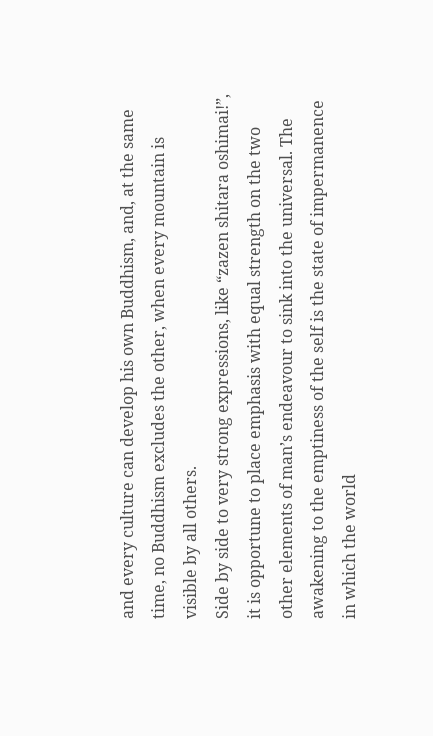and every culture can develop his own Buddhism, and, at the same time, no Buddhism excludes the other, when every mountain is visible by all others.
Side by side to very strong expressions, like “zazen shitara oshimai!”, it is opportune to place emphasis with equal strength on the two other elements of man’s endeavour to sink into the universal. The awakening to the emptiness of the self is the state of impermanence in which the world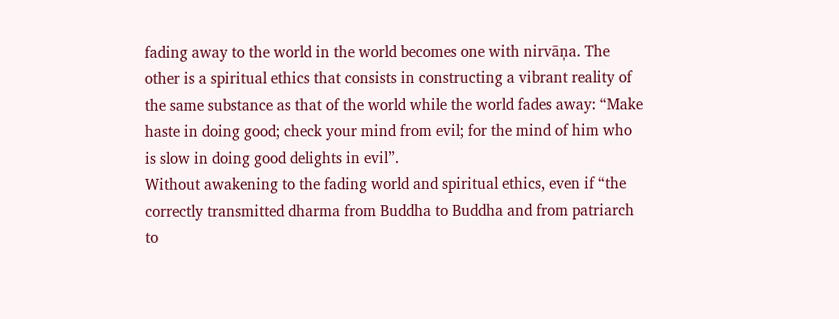fading away to the world in the world becomes one with nirvāņa. The other is a spiritual ethics that consists in constructing a vibrant reality of the same substance as that of the world while the world fades away: “Make haste in doing good; check your mind from evil; for the mind of him who is slow in doing good delights in evil”.
Without awakening to the fading world and spiritual ethics, even if “the correctly transmitted dharma from Buddha to Buddha and from patriarch to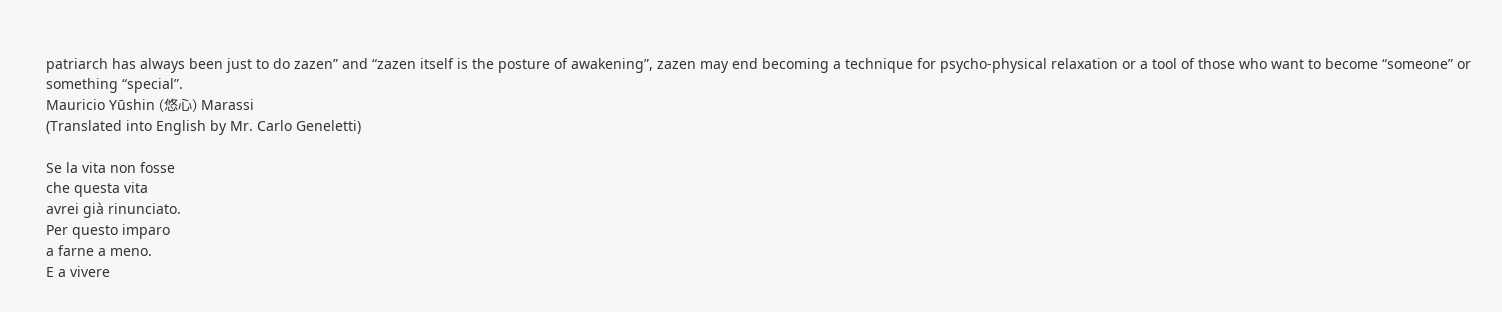patriarch has always been just to do zazen” and “zazen itself is the posture of awakening”, zazen may end becoming a technique for psycho-physical relaxation or a tool of those who want to become “someone” or something “special”.
Mauricio Yūshin (悠心) Marassi
(Translated into English by Mr. Carlo Geneletti)

Se la vita non fosse
che questa vita
avrei già rinunciato.
Per questo imparo
a farne a meno.
E a vivere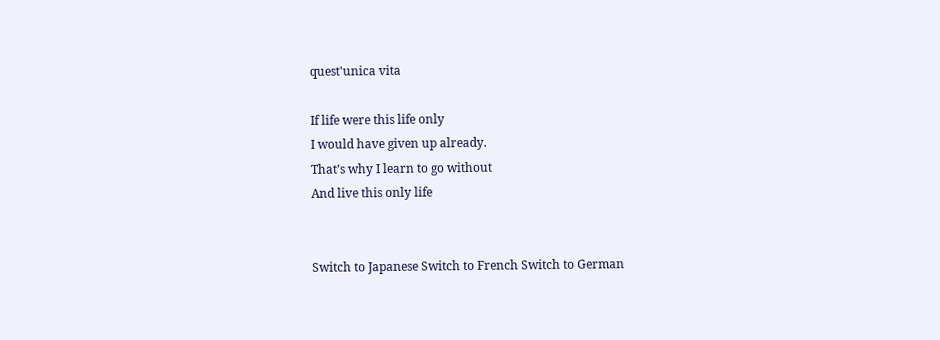quest'unica vita

If life were this life only
I would have given up already.
That’s why I learn to go without
And live this only life


Switch to Japanese Switch to French Switch to German